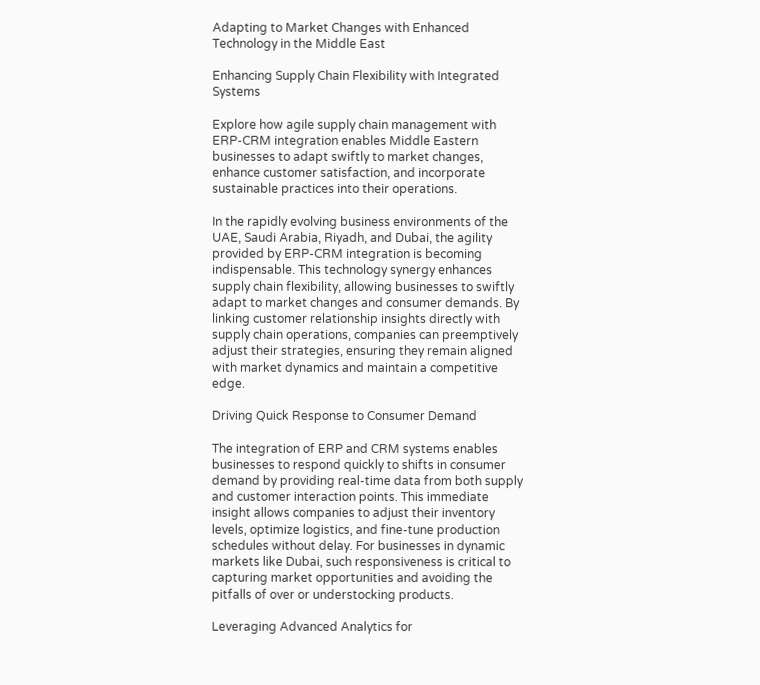Adapting to Market Changes with Enhanced Technology in the Middle East

Enhancing Supply Chain Flexibility with Integrated Systems

Explore how agile supply chain management with ERP-CRM integration enables Middle Eastern businesses to adapt swiftly to market changes, enhance customer satisfaction, and incorporate sustainable practices into their operations.

In the rapidly evolving business environments of the UAE, Saudi Arabia, Riyadh, and Dubai, the agility provided by ERP-CRM integration is becoming indispensable. This technology synergy enhances supply chain flexibility, allowing businesses to swiftly adapt to market changes and consumer demands. By linking customer relationship insights directly with supply chain operations, companies can preemptively adjust their strategies, ensuring they remain aligned with market dynamics and maintain a competitive edge.

Driving Quick Response to Consumer Demand

The integration of ERP and CRM systems enables businesses to respond quickly to shifts in consumer demand by providing real-time data from both supply and customer interaction points. This immediate insight allows companies to adjust their inventory levels, optimize logistics, and fine-tune production schedules without delay. For businesses in dynamic markets like Dubai, such responsiveness is critical to capturing market opportunities and avoiding the pitfalls of over or understocking products.

Leveraging Advanced Analytics for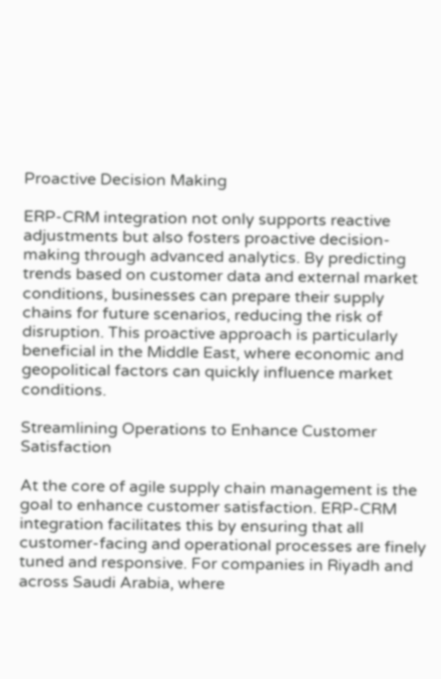Proactive Decision Making

ERP-CRM integration not only supports reactive adjustments but also fosters proactive decision-making through advanced analytics. By predicting trends based on customer data and external market conditions, businesses can prepare their supply chains for future scenarios, reducing the risk of disruption. This proactive approach is particularly beneficial in the Middle East, where economic and geopolitical factors can quickly influence market conditions.

Streamlining Operations to Enhance Customer Satisfaction

At the core of agile supply chain management is the goal to enhance customer satisfaction. ERP-CRM integration facilitates this by ensuring that all customer-facing and operational processes are finely tuned and responsive. For companies in Riyadh and across Saudi Arabia, where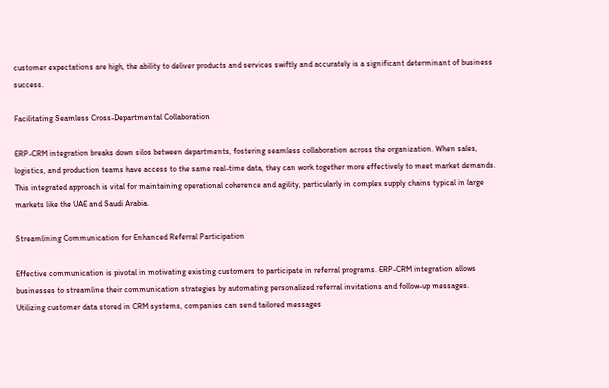customer expectations are high, the ability to deliver products and services swiftly and accurately is a significant determinant of business success.

Facilitating Seamless Cross-Departmental Collaboration

ERP-CRM integration breaks down silos between departments, fostering seamless collaboration across the organization. When sales, logistics, and production teams have access to the same real-time data, they can work together more effectively to meet market demands. This integrated approach is vital for maintaining operational coherence and agility, particularly in complex supply chains typical in large markets like the UAE and Saudi Arabia.

Streamlining Communication for Enhanced Referral Participation

Effective communication is pivotal in motivating existing customers to participate in referral programs. ERP-CRM integration allows businesses to streamline their communication strategies by automating personalized referral invitations and follow-up messages. Utilizing customer data stored in CRM systems, companies can send tailored messages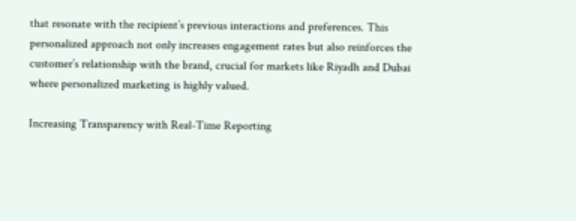that resonate with the recipient’s previous interactions and preferences. This personalized approach not only increases engagement rates but also reinforces the customer’s relationship with the brand, crucial for markets like Riyadh and Dubai where personalized marketing is highly valued.

Increasing Transparency with Real-Time Reporting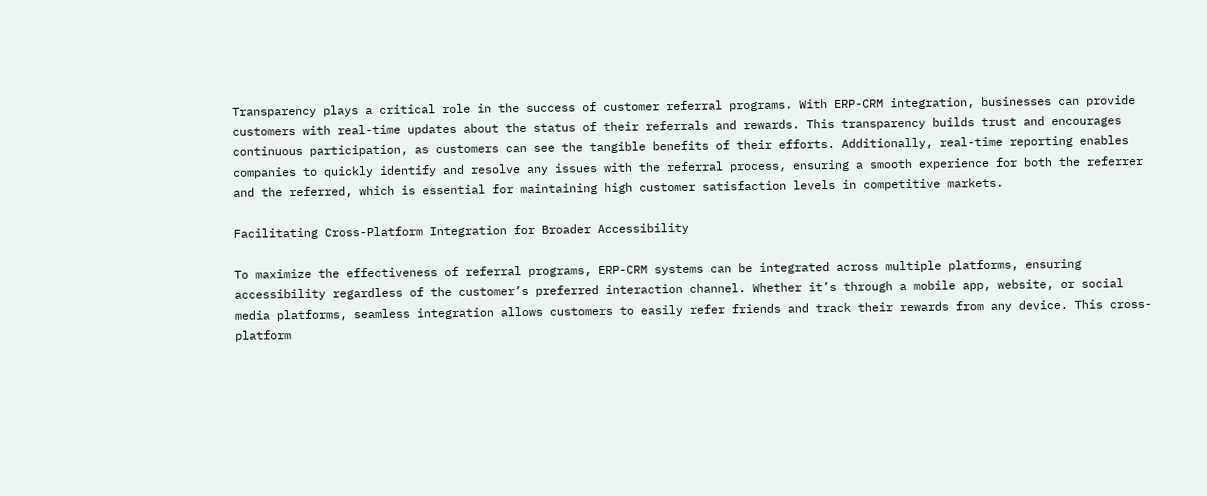Transparency plays a critical role in the success of customer referral programs. With ERP-CRM integration, businesses can provide customers with real-time updates about the status of their referrals and rewards. This transparency builds trust and encourages continuous participation, as customers can see the tangible benefits of their efforts. Additionally, real-time reporting enables companies to quickly identify and resolve any issues with the referral process, ensuring a smooth experience for both the referrer and the referred, which is essential for maintaining high customer satisfaction levels in competitive markets.

Facilitating Cross-Platform Integration for Broader Accessibility

To maximize the effectiveness of referral programs, ERP-CRM systems can be integrated across multiple platforms, ensuring accessibility regardless of the customer’s preferred interaction channel. Whether it’s through a mobile app, website, or social media platforms, seamless integration allows customers to easily refer friends and track their rewards from any device. This cross-platform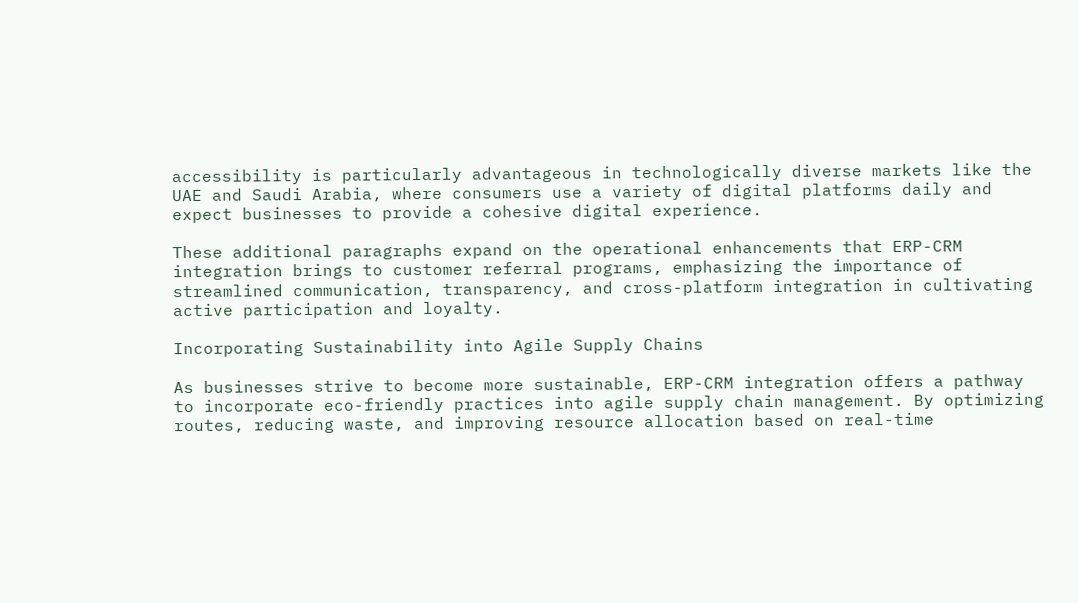accessibility is particularly advantageous in technologically diverse markets like the UAE and Saudi Arabia, where consumers use a variety of digital platforms daily and expect businesses to provide a cohesive digital experience.

These additional paragraphs expand on the operational enhancements that ERP-CRM integration brings to customer referral programs, emphasizing the importance of streamlined communication, transparency, and cross-platform integration in cultivating active participation and loyalty.

Incorporating Sustainability into Agile Supply Chains

As businesses strive to become more sustainable, ERP-CRM integration offers a pathway to incorporate eco-friendly practices into agile supply chain management. By optimizing routes, reducing waste, and improving resource allocation based on real-time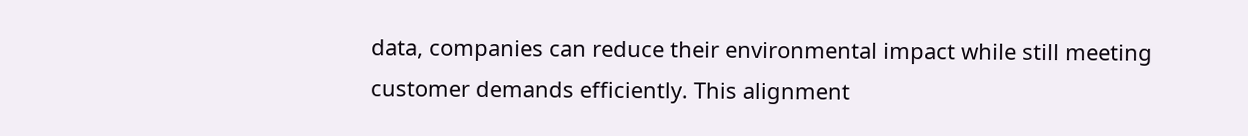data, companies can reduce their environmental impact while still meeting customer demands efficiently. This alignment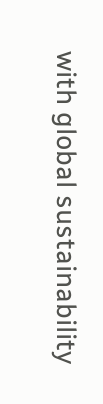with global sustainability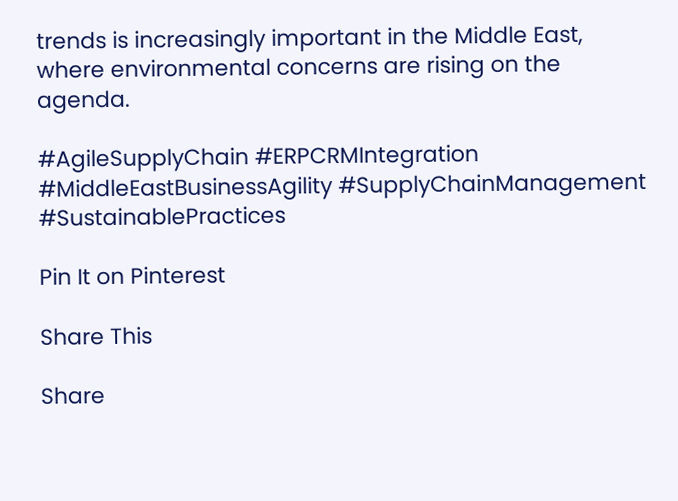trends is increasingly important in the Middle East, where environmental concerns are rising on the agenda.

#AgileSupplyChain #ERPCRMIntegration #MiddleEastBusinessAgility #SupplyChainManagement #SustainablePractices

Pin It on Pinterest

Share This

Share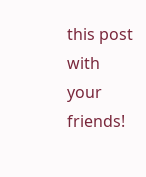this post with your friends!